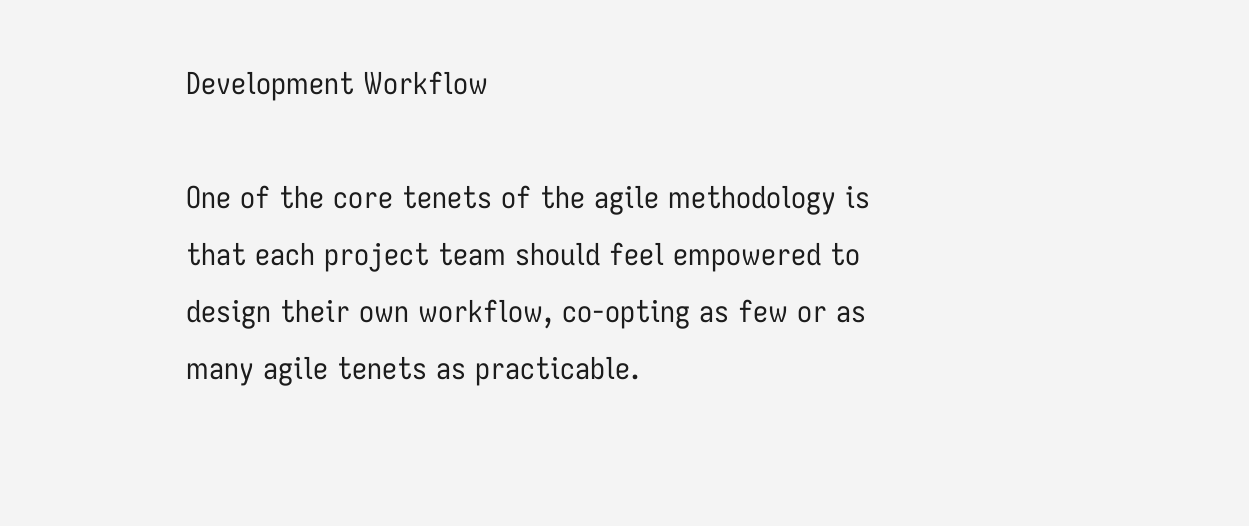Development Workflow

One of the core tenets of the agile methodology is that each project team should feel empowered to design their own workflow, co-opting as few or as many agile tenets as practicable.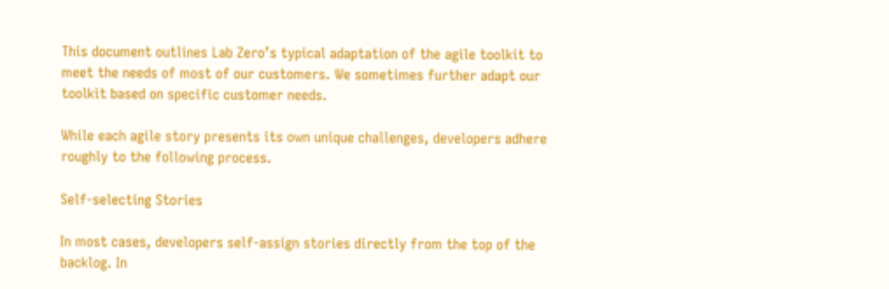This document outlines Lab Zero’s typical adaptation of the agile toolkit to meet the needs of most of our customers. We sometimes further adapt our toolkit based on specific customer needs.

While each agile story presents its own unique challenges, developers adhere roughly to the following process.

Self-selecting Stories

In most cases, developers self-assign stories directly from the top of the backlog. In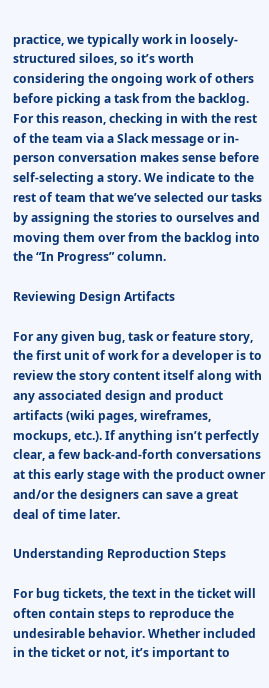practice, we typically work in loosely-structured siloes, so it’s worth considering the ongoing work of others before picking a task from the backlog. For this reason, checking in with the rest of the team via a Slack message or in-person conversation makes sense before self-selecting a story. We indicate to the rest of team that we’ve selected our tasks by assigning the stories to ourselves and moving them over from the backlog into the “In Progress” column.

Reviewing Design Artifacts

For any given bug, task or feature story, the first unit of work for a developer is to review the story content itself along with any associated design and product artifacts (wiki pages, wireframes, mockups, etc.). If anything isn’t perfectly clear, a few back-and-forth conversations at this early stage with the product owner and/or the designers can save a great deal of time later.

Understanding Reproduction Steps

For bug tickets, the text in the ticket will often contain steps to reproduce the undesirable behavior. Whether included in the ticket or not, it’s important to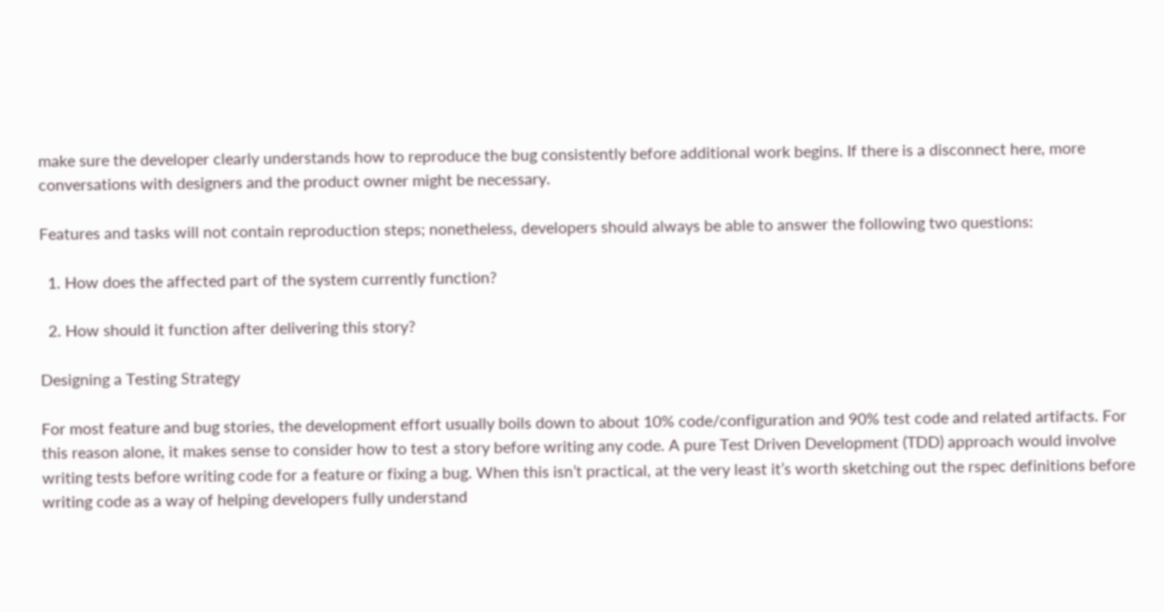make sure the developer clearly understands how to reproduce the bug consistently before additional work begins. If there is a disconnect here, more conversations with designers and the product owner might be necessary.

Features and tasks will not contain reproduction steps; nonetheless, developers should always be able to answer the following two questions:

  1. How does the affected part of the system currently function?

  2. How should it function after delivering this story?

Designing a Testing Strategy

For most feature and bug stories, the development effort usually boils down to about 10% code/configuration and 90% test code and related artifacts. For this reason alone, it makes sense to consider how to test a story before writing any code. A pure Test Driven Development (TDD) approach would involve writing tests before writing code for a feature or fixing a bug. When this isn’t practical, at the very least it’s worth sketching out the rspec definitions before writing code as a way of helping developers fully understand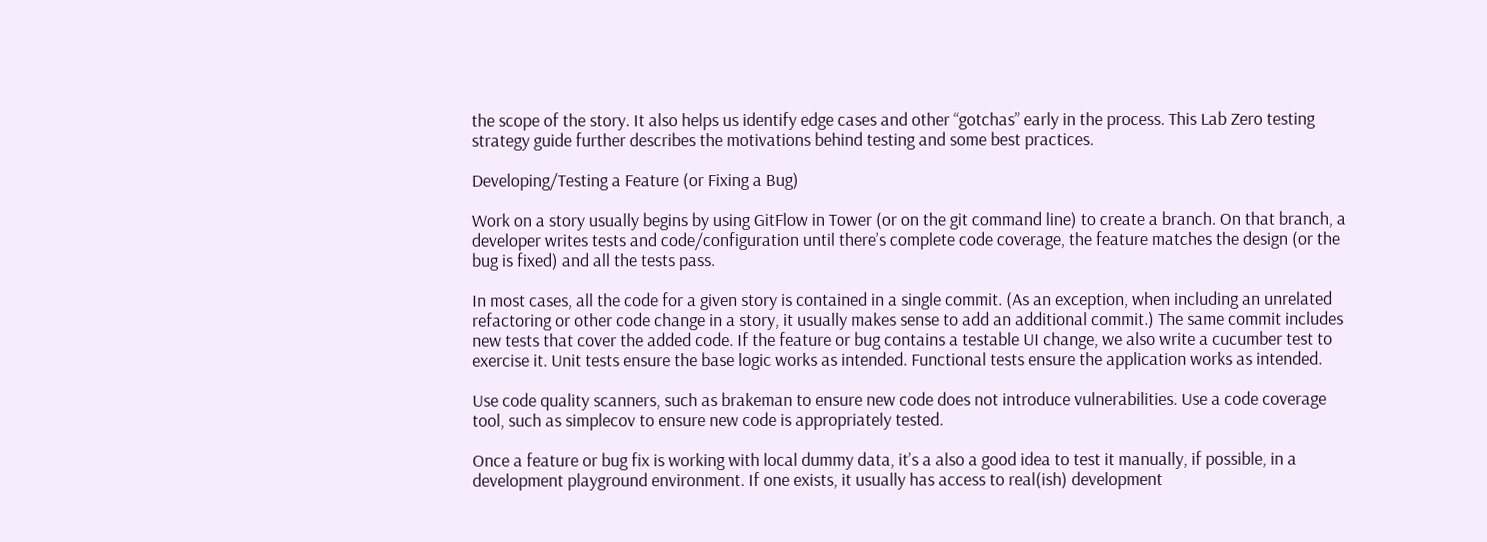the scope of the story. It also helps us identify edge cases and other “gotchas” early in the process. This Lab Zero testing strategy guide further describes the motivations behind testing and some best practices.

Developing/Testing a Feature (or Fixing a Bug)

Work on a story usually begins by using GitFlow in Tower (or on the git command line) to create a branch. On that branch, a developer writes tests and code/configuration until there’s complete code coverage, the feature matches the design (or the bug is fixed) and all the tests pass.

In most cases, all the code for a given story is contained in a single commit. (As an exception, when including an unrelated refactoring or other code change in a story, it usually makes sense to add an additional commit.) The same commit includes new tests that cover the added code. If the feature or bug contains a testable UI change, we also write a cucumber test to exercise it. Unit tests ensure the base logic works as intended. Functional tests ensure the application works as intended.

Use code quality scanners, such as brakeman to ensure new code does not introduce vulnerabilities. Use a code coverage tool, such as simplecov to ensure new code is appropriately tested.

Once a feature or bug fix is working with local dummy data, it’s a also a good idea to test it manually, if possible, in a development playground environment. If one exists, it usually has access to real(ish) development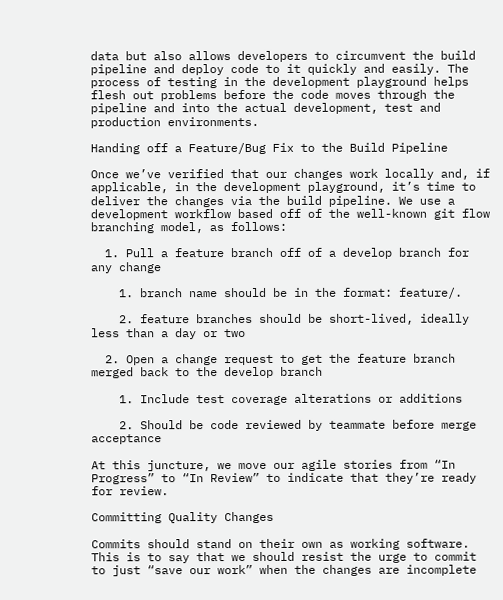data but also allows developers to circumvent the build pipeline and deploy code to it quickly and easily. The process of testing in the development playground helps flesh out problems before the code moves through the pipeline and into the actual development, test and production environments.

Handing off a Feature/Bug Fix to the Build Pipeline

Once we’ve verified that our changes work locally and, if applicable, in the development playground, it’s time to deliver the changes via the build pipeline. We use a development workflow based off of the well-known git flow branching model, as follows:

  1. Pull a feature branch off of a develop branch for any change

    1. branch name should be in the format: feature/.

    2. feature branches should be short-lived, ideally less than a day or two

  2. Open a change request to get the feature branch merged back to the develop branch

    1. Include test coverage alterations or additions

    2. Should be code reviewed by teammate before merge acceptance

At this juncture, we move our agile stories from “In Progress” to “In Review” to indicate that they’re ready for review.

Committing Quality Changes

Commits should stand on their own as working software. This is to say that we should resist the urge to commit to just “save our work” when the changes are incomplete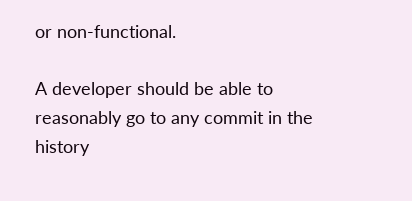or non-functional.

A developer should be able to reasonably go to any commit in the history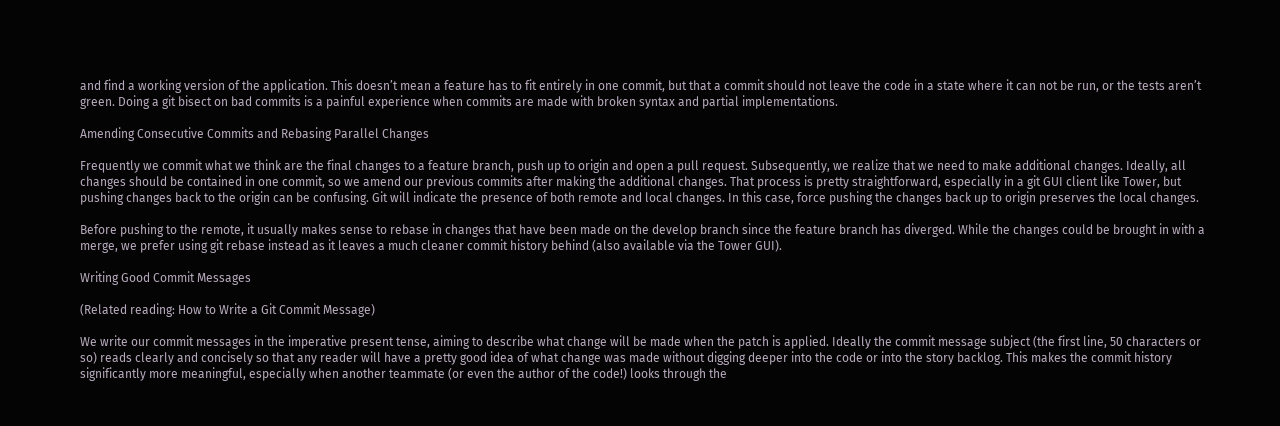and find a working version of the application. This doesn’t mean a feature has to fit entirely in one commit, but that a commit should not leave the code in a state where it can not be run, or the tests aren’t green. Doing a git bisect on bad commits is a painful experience when commits are made with broken syntax and partial implementations.

Amending Consecutive Commits and Rebasing Parallel Changes

Frequently we commit what we think are the final changes to a feature branch, push up to origin and open a pull request. Subsequently, we realize that we need to make additional changes. Ideally, all changes should be contained in one commit, so we amend our previous commits after making the additional changes. That process is pretty straightforward, especially in a git GUI client like Tower, but pushing changes back to the origin can be confusing. Git will indicate the presence of both remote and local changes. In this case, force pushing the changes back up to origin preserves the local changes.

Before pushing to the remote, it usually makes sense to rebase in changes that have been made on the develop branch since the feature branch has diverged. While the changes could be brought in with a merge, we prefer using git rebase instead as it leaves a much cleaner commit history behind (also available via the Tower GUI).

Writing Good Commit Messages

(Related reading: How to Write a Git Commit Message)

We write our commit messages in the imperative present tense, aiming to describe what change will be made when the patch is applied. Ideally the commit message subject (the first line, 50 characters or so) reads clearly and concisely so that any reader will have a pretty good idea of what change was made without digging deeper into the code or into the story backlog. This makes the commit history significantly more meaningful, especially when another teammate (or even the author of the code!) looks through the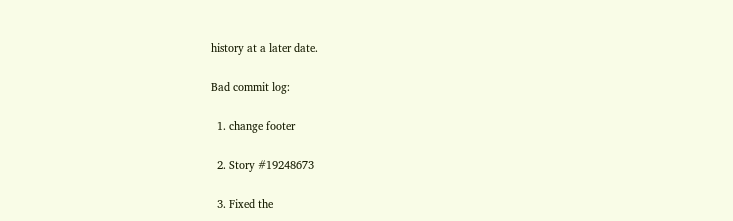history at a later date.

Bad commit log:

  1. change footer

  2. Story #19248673

  3. Fixed the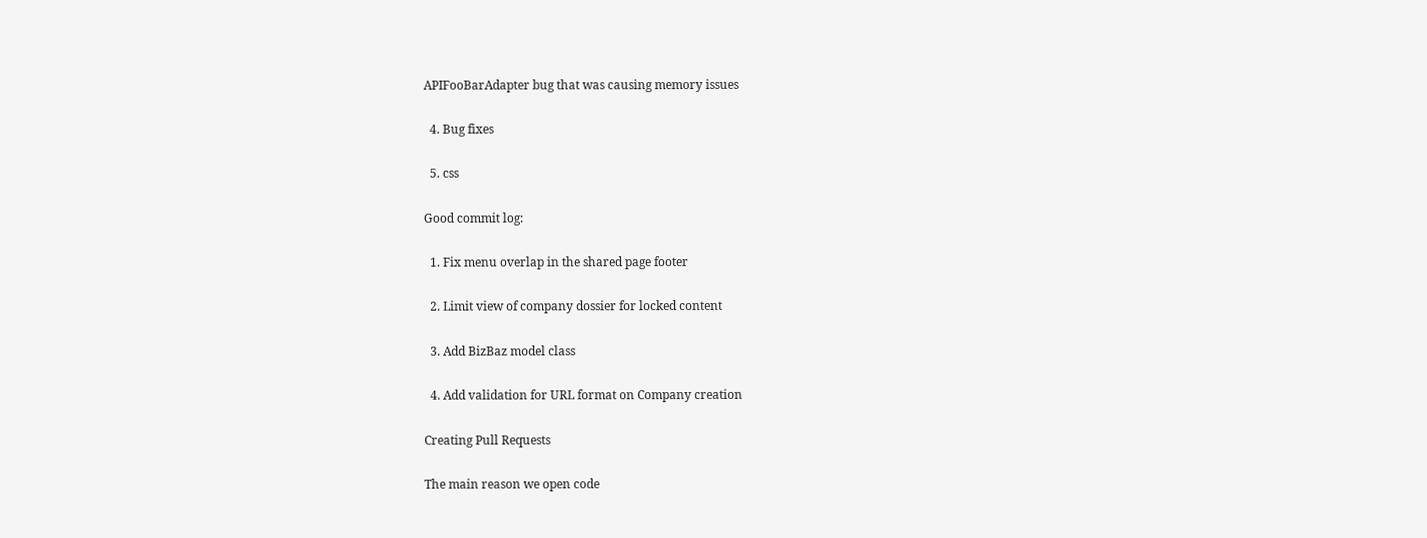APIFooBarAdapter bug that was causing memory issues

  4. Bug fixes

  5. css

Good commit log:

  1. Fix menu overlap in the shared page footer

  2. Limit view of company dossier for locked content

  3. Add BizBaz model class

  4. Add validation for URL format on Company creation

Creating Pull Requests

The main reason we open code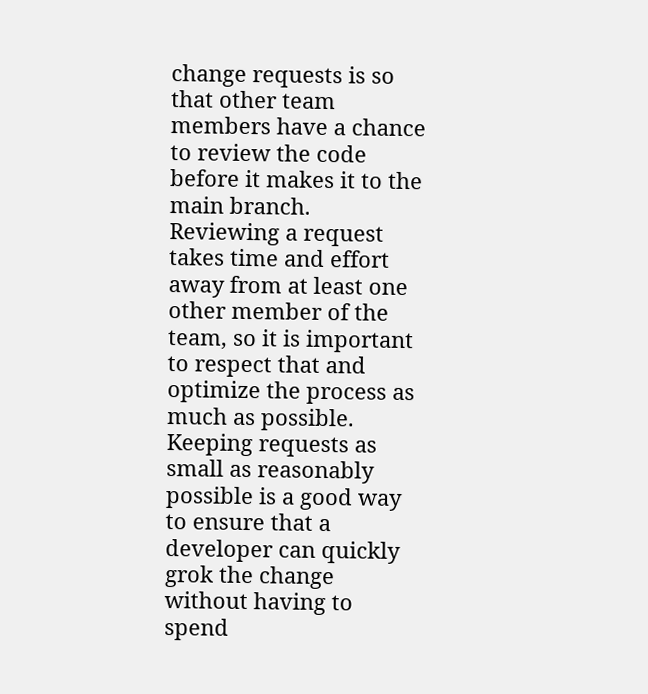change requests is so that other team members have a chance to review the code before it makes it to the main branch. Reviewing a request takes time and effort away from at least one other member of the team, so it is important to respect that and optimize the process as much as possible. Keeping requests as small as reasonably possible is a good way to ensure that a developer can quickly grok the change without having to spend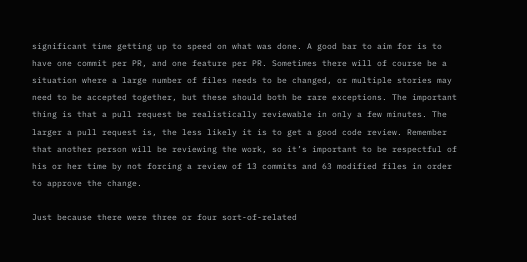significant time getting up to speed on what was done. A good bar to aim for is to have one commit per PR, and one feature per PR. Sometimes there will of course be a situation where a large number of files needs to be changed, or multiple stories may need to be accepted together, but these should both be rare exceptions. The important thing is that a pull request be realistically reviewable in only a few minutes. The larger a pull request is, the less likely it is to get a good code review. Remember that another person will be reviewing the work, so it’s important to be respectful of his or her time by not forcing a review of 13 commits and 63 modified files in order to approve the change.

Just because there were three or four sort-of-related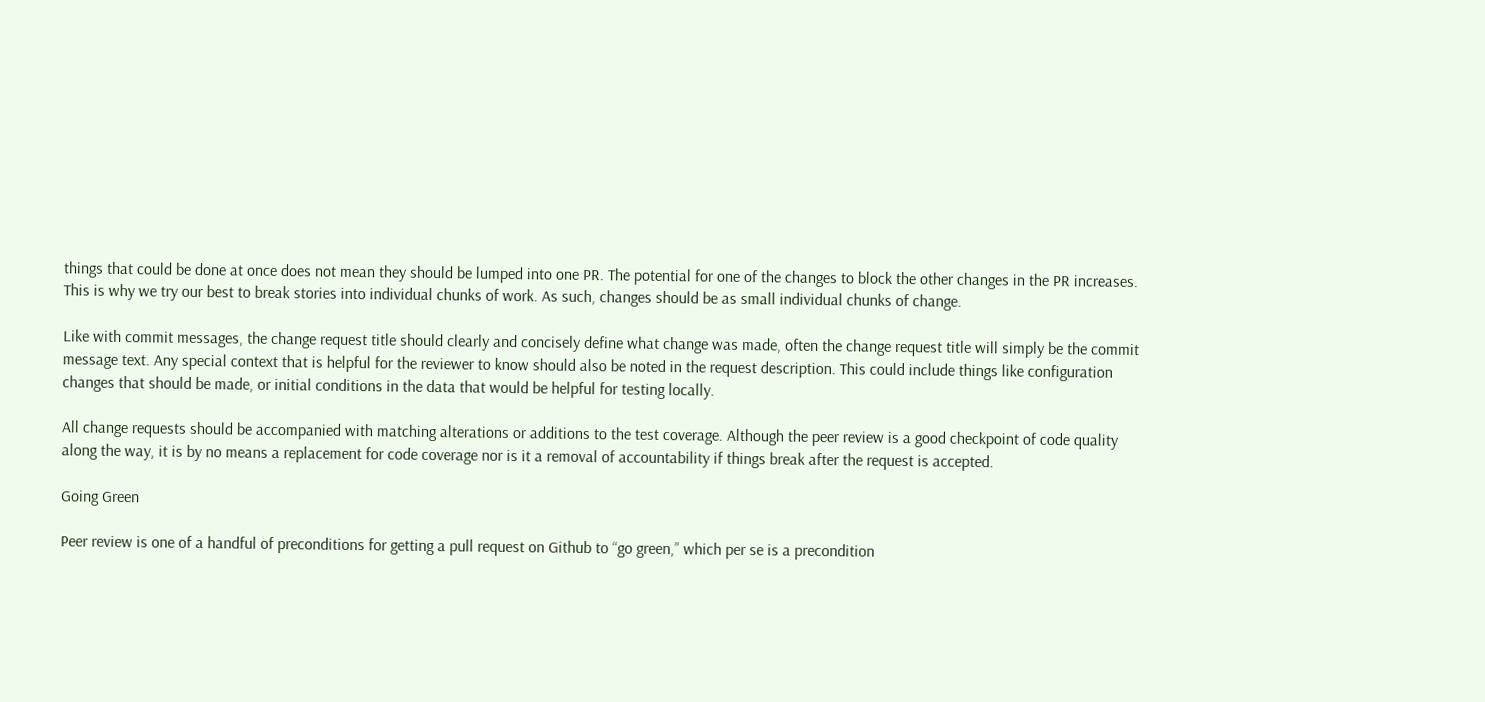things that could be done at once does not mean they should be lumped into one PR. The potential for one of the changes to block the other changes in the PR increases. This is why we try our best to break stories into individual chunks of work. As such, changes should be as small individual chunks of change.

Like with commit messages, the change request title should clearly and concisely define what change was made, often the change request title will simply be the commit message text. Any special context that is helpful for the reviewer to know should also be noted in the request description. This could include things like configuration changes that should be made, or initial conditions in the data that would be helpful for testing locally.

All change requests should be accompanied with matching alterations or additions to the test coverage. Although the peer review is a good checkpoint of code quality along the way, it is by no means a replacement for code coverage nor is it a removal of accountability if things break after the request is accepted.

Going Green

Peer review is one of a handful of preconditions for getting a pull request on Github to “go green,” which per se is a precondition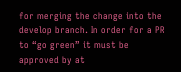for merging the change into the develop branch. In order for a PR to “go green” it must be approved by at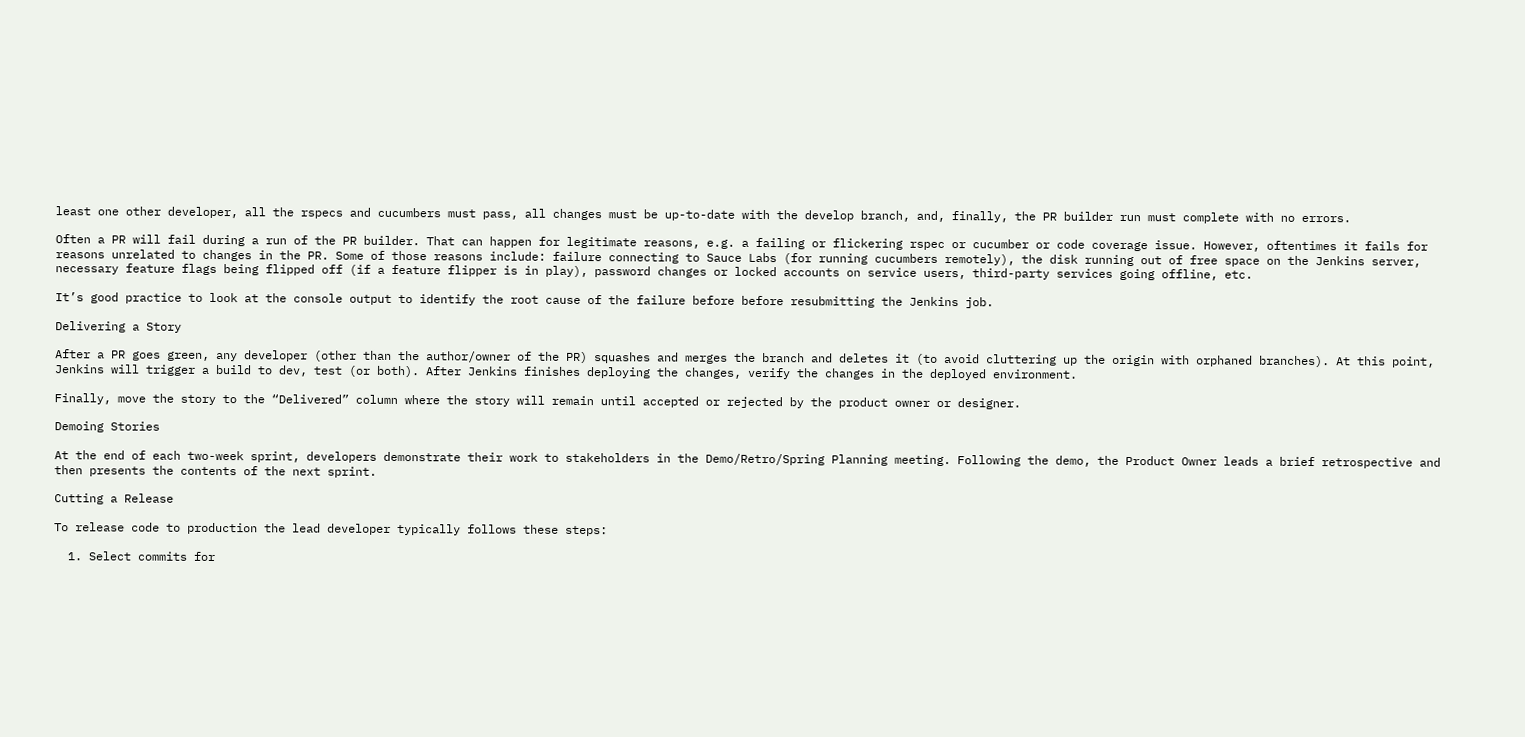least one other developer, all the rspecs and cucumbers must pass, all changes must be up-to-date with the develop branch, and, finally, the PR builder run must complete with no errors.

Often a PR will fail during a run of the PR builder. That can happen for legitimate reasons, e.g. a failing or flickering rspec or cucumber or code coverage issue. However, oftentimes it fails for reasons unrelated to changes in the PR. Some of those reasons include: failure connecting to Sauce Labs (for running cucumbers remotely), the disk running out of free space on the Jenkins server, necessary feature flags being flipped off (if a feature flipper is in play), password changes or locked accounts on service users, third-party services going offline, etc.

It’s good practice to look at the console output to identify the root cause of the failure before before resubmitting the Jenkins job.

Delivering a Story

After a PR goes green, any developer (other than the author/owner of the PR) squashes and merges the branch and deletes it (to avoid cluttering up the origin with orphaned branches). At this point, Jenkins will trigger a build to dev, test (or both). After Jenkins finishes deploying the changes, verify the changes in the deployed environment.

Finally, move the story to the “Delivered” column where the story will remain until accepted or rejected by the product owner or designer.

Demoing Stories

At the end of each two-week sprint, developers demonstrate their work to stakeholders in the Demo/Retro/Spring Planning meeting. Following the demo, the Product Owner leads a brief retrospective and then presents the contents of the next sprint.

Cutting a Release

To release code to production the lead developer typically follows these steps:

  1. Select commits for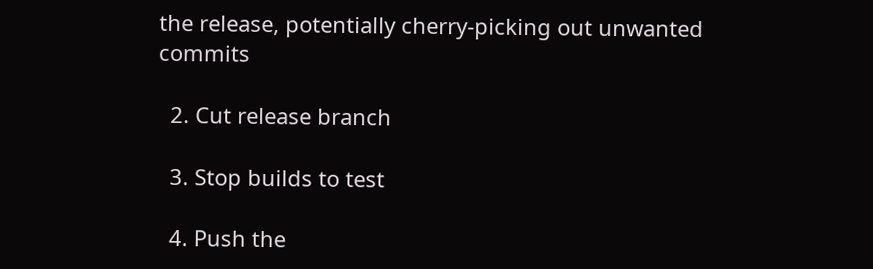the release, potentially cherry-picking out unwanted commits

  2. Cut release branch

  3. Stop builds to test

  4. Push the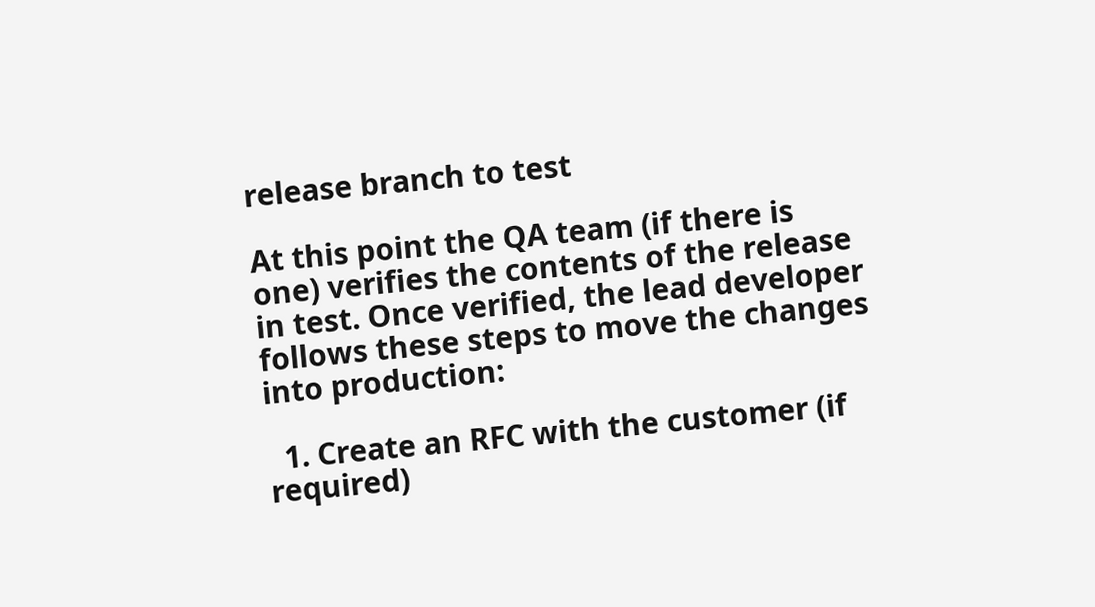release branch to test

At this point the QA team (if there is one) verifies the contents of the release in test. Once verified, the lead developer follows these steps to move the changes into production:

  1. Create an RFC with the customer (if required)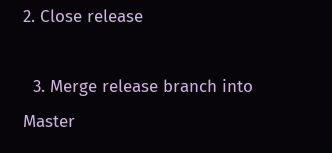2. Close release

  3. Merge release branch into Master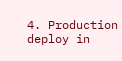4. Production deploy in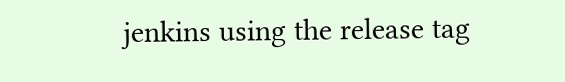jenkins using the release tag